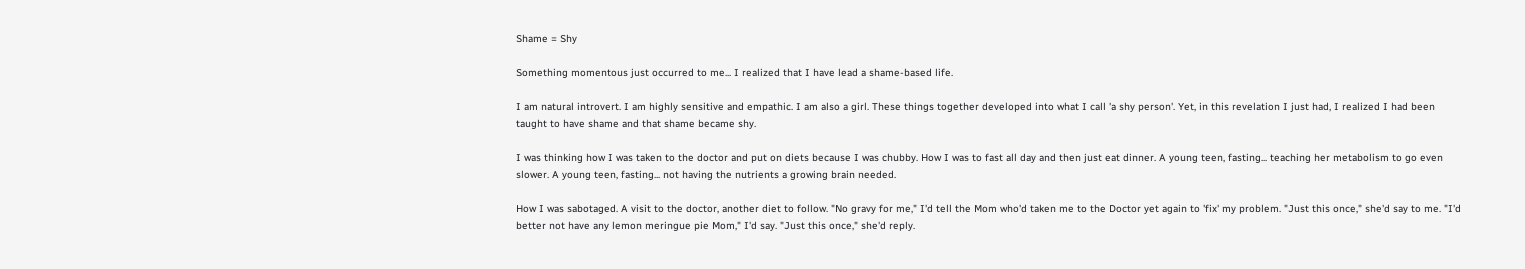Shame = Shy

Something momentous just occurred to me... I realized that I have lead a shame-based life.

I am natural introvert. I am highly sensitive and empathic. I am also a girl. These things together developed into what I call 'a shy person'. Yet, in this revelation I just had, I realized I had been taught to have shame and that shame became shy.

I was thinking how I was taken to the doctor and put on diets because I was chubby. How I was to fast all day and then just eat dinner. A young teen, fasting... teaching her metabolism to go even slower. A young teen, fasting... not having the nutrients a growing brain needed.

How I was sabotaged. A visit to the doctor, another diet to follow. "No gravy for me," I'd tell the Mom who'd taken me to the Doctor yet again to 'fix' my problem. "Just this once," she'd say to me. "I'd better not have any lemon meringue pie Mom," I'd say. "Just this once," she'd reply.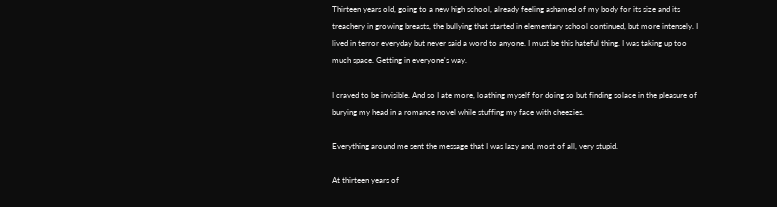Thirteen years old, going to a new high school, already feeling ashamed of my body for its size and its treachery in growing breasts, the bullying that started in elementary school continued, but more intensely. I lived in terror everyday but never said a word to anyone. I must be this hateful thing. I was taking up too much space. Getting in everyone's way.

I craved to be invisible. And so I ate more, loathing myself for doing so but finding solace in the pleasure of burying my head in a romance novel while stuffing my face with cheezies.

Everything around me sent the message that I was lazy and, most of all, very stupid.

At thirteen years of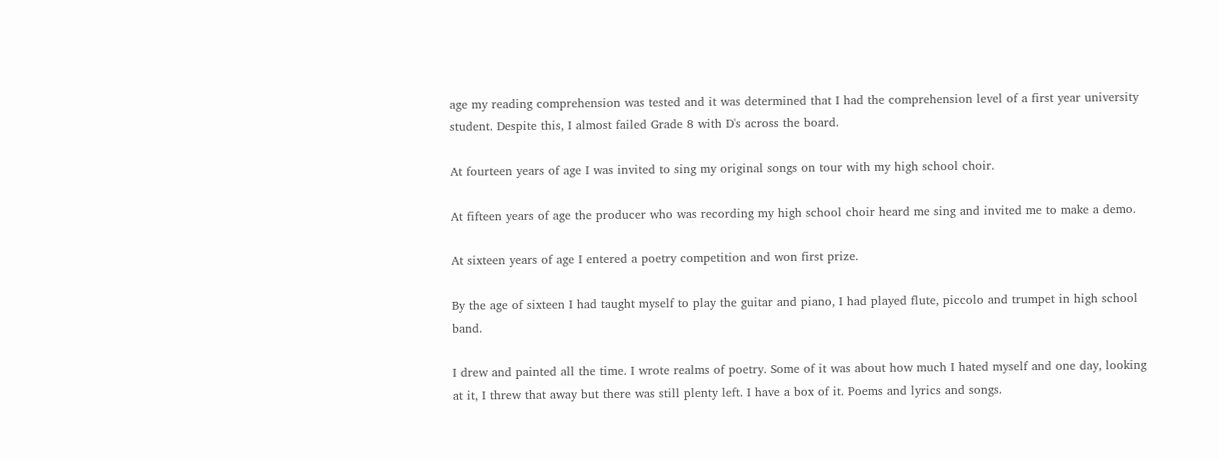age my reading comprehension was tested and it was determined that I had the comprehension level of a first year university student. Despite this, I almost failed Grade 8 with D's across the board.

At fourteen years of age I was invited to sing my original songs on tour with my high school choir.

At fifteen years of age the producer who was recording my high school choir heard me sing and invited me to make a demo.

At sixteen years of age I entered a poetry competition and won first prize.

By the age of sixteen I had taught myself to play the guitar and piano, I had played flute, piccolo and trumpet in high school band.

I drew and painted all the time. I wrote realms of poetry. Some of it was about how much I hated myself and one day, looking at it, I threw that away but there was still plenty left. I have a box of it. Poems and lyrics and songs.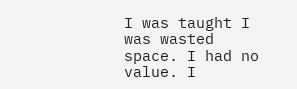I was taught I was wasted space. I had no value. I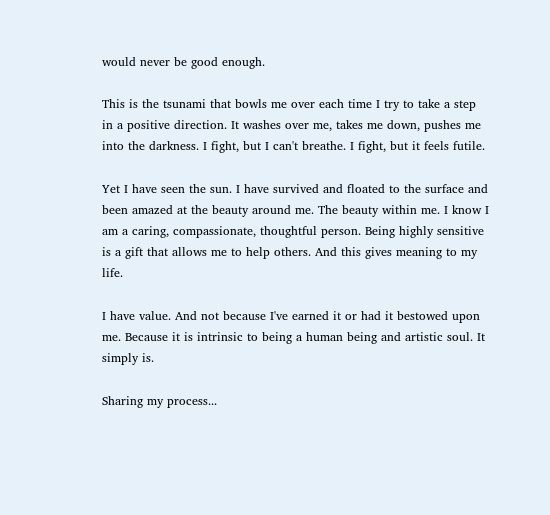would never be good enough.

This is the tsunami that bowls me over each time I try to take a step in a positive direction. It washes over me, takes me down, pushes me into the darkness. I fight, but I can't breathe. I fight, but it feels futile.

Yet I have seen the sun. I have survived and floated to the surface and been amazed at the beauty around me. The beauty within me. I know I am a caring, compassionate, thoughtful person. Being highly sensitive is a gift that allows me to help others. And this gives meaning to my life.

I have value. And not because I've earned it or had it bestowed upon me. Because it is intrinsic to being a human being and artistic soul. It simply is.

Sharing my process...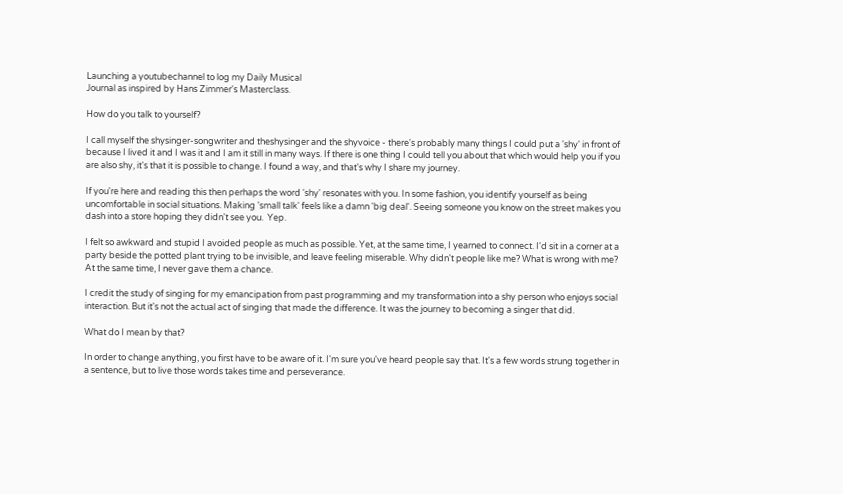Launching a youtubechannel to log my Daily Musical
Journal as inspired by Hans Zimmer's Masterclass.

How do you talk to yourself?

I call myself the shysinger-songwriter and theshysinger and the shyvoice - there's probably many things I could put a 'shy' in front of because I lived it and I was it and I am it still in many ways. If there is one thing I could tell you about that which would help you if you are also shy, it's that it is possible to change. I found a way, and that's why I share my journey.

If you're here and reading this then perhaps the word 'shy' resonates with you. In some fashion, you identify yourself as being uncomfortable in social situations. Making 'small talk' feels like a damn 'big deal'. Seeing someone you know on the street makes you dash into a store hoping they didn't see you.  Yep.

I felt so awkward and stupid I avoided people as much as possible. Yet, at the same time, I yearned to connect. I'd sit in a corner at a party beside the potted plant trying to be invisible, and leave feeling miserable. Why didn't people like me? What is wrong with me? At the same time, I never gave them a chance.

I credit the study of singing for my emancipation from past programming and my transformation into a shy person who enjoys social interaction. But it's not the actual act of singing that made the difference. It was the journey to becoming a singer that did.

What do I mean by that?

In order to change anything, you first have to be aware of it. I'm sure you've heard people say that. It's a few words strung together in a sentence, but to live those words takes time and perseverance.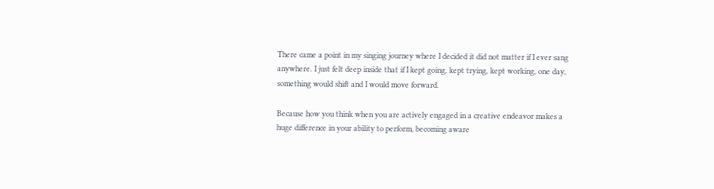There came a point in my singing journey where I decided it did not matter if I ever sang anywhere. I just felt deep inside that if I kept going, kept trying, kept working, one day, something would shift and I would move forward.

Because how you think when you are actively engaged in a creative endeavor makes a huge difference in your ability to perform, becoming aware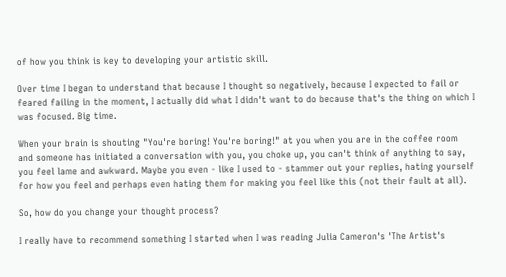of how you think is key to developing your artistic skill.

Over time I began to understand that because I thought so negatively, because I expected to fail or feared failing in the moment, I actually did what I didn't want to do because that's the thing on which I was focused. Big time.

When your brain is shouting "You're boring! You're boring!" at you when you are in the coffee room and someone has initiated a conversation with you, you choke up, you can't think of anything to say, you feel lame and awkward. Maybe you even - like I used to - stammer out your replies, hating yourself for how you feel and perhaps even hating them for making you feel like this (not their fault at all).

So, how do you change your thought process?

I really have to recommend something I started when I was reading Julia Cameron's 'The Artist's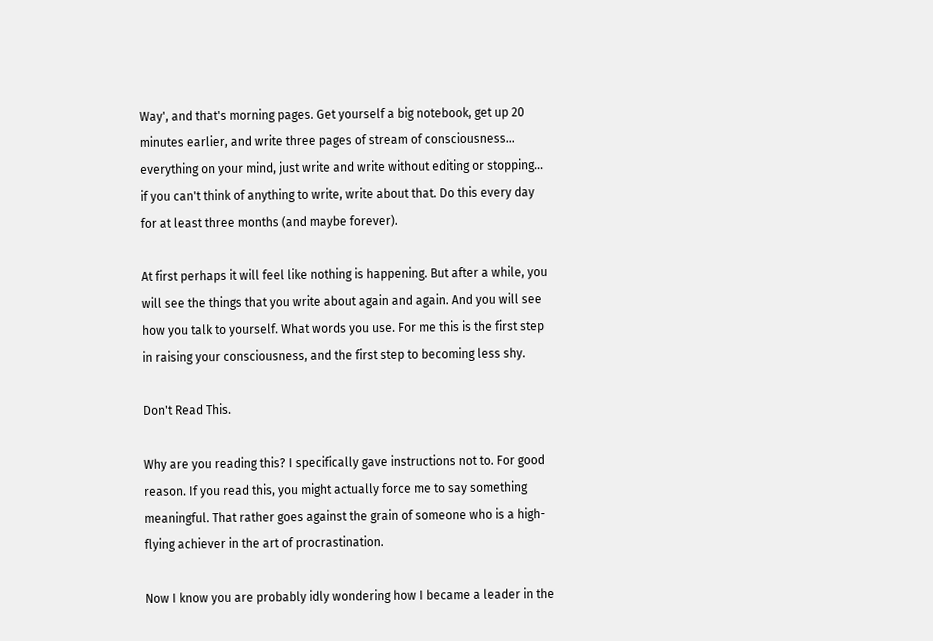Way', and that's morning pages. Get yourself a big notebook, get up 20 minutes earlier, and write three pages of stream of consciousness... everything on your mind, just write and write without editing or stopping... if you can't think of anything to write, write about that. Do this every day for at least three months (and maybe forever).

At first perhaps it will feel like nothing is happening. But after a while, you will see the things that you write about again and again. And you will see how you talk to yourself. What words you use. For me this is the first step in raising your consciousness, and the first step to becoming less shy.

Don't Read This.

Why are you reading this? I specifically gave instructions not to. For good reason. If you read this, you might actually force me to say something meaningful. That rather goes against the grain of someone who is a high-flying achiever in the art of procrastination.

Now I know you are probably idly wondering how I became a leader in the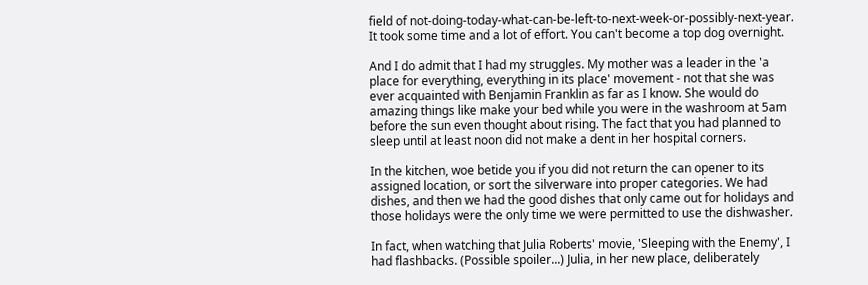field of not-doing-today-what-can-be-left-to-next-week-or-possibly-next-year. It took some time and a lot of effort. You can't become a top dog overnight.

And I do admit that I had my struggles. My mother was a leader in the 'a place for everything, everything in its place' movement - not that she was ever acquainted with Benjamin Franklin as far as I know. She would do amazing things like make your bed while you were in the washroom at 5am before the sun even thought about rising. The fact that you had planned to sleep until at least noon did not make a dent in her hospital corners.

In the kitchen, woe betide you if you did not return the can opener to its assigned location, or sort the silverware into proper categories. We had dishes, and then we had the good dishes that only came out for holidays and those holidays were the only time we were permitted to use the dishwasher.

In fact, when watching that Julia Roberts' movie, 'Sleeping with the Enemy', I had flashbacks. (Possible spoiler...) Julia, in her new place, deliberately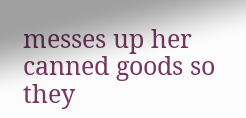messes up her canned goods so they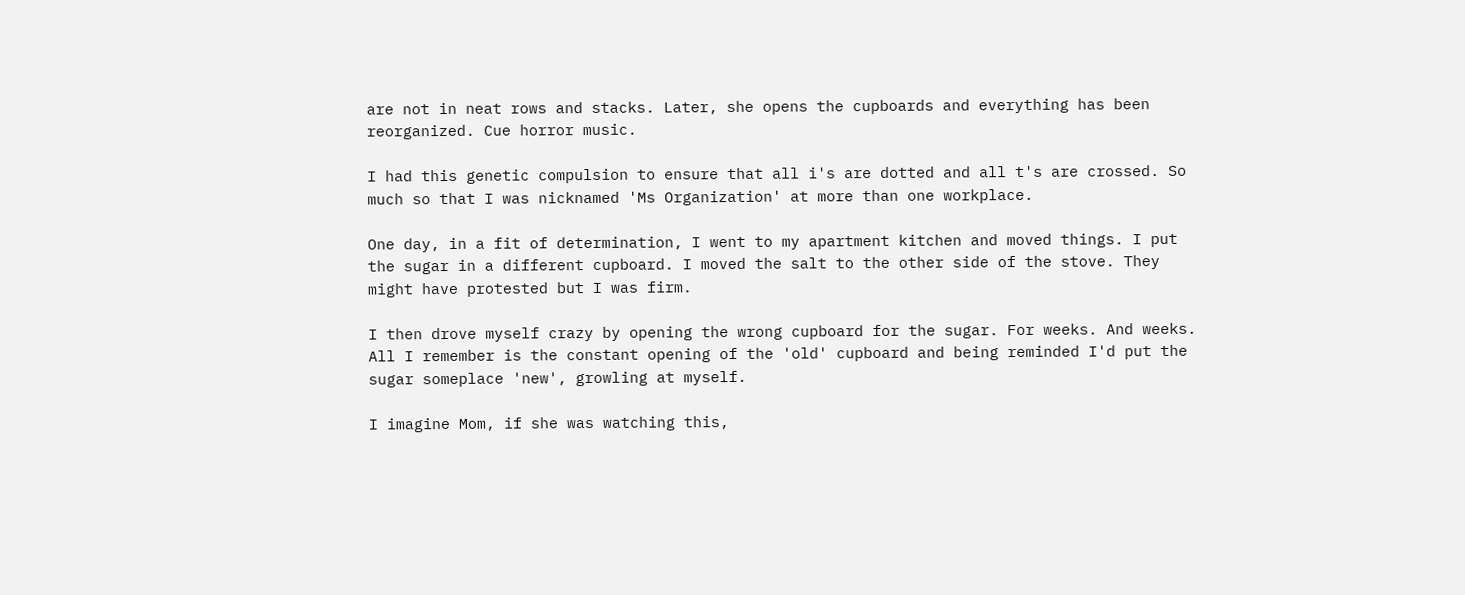are not in neat rows and stacks. Later, she opens the cupboards and everything has been reorganized. Cue horror music.

I had this genetic compulsion to ensure that all i's are dotted and all t's are crossed. So much so that I was nicknamed 'Ms Organization' at more than one workplace.

One day, in a fit of determination, I went to my apartment kitchen and moved things. I put the sugar in a different cupboard. I moved the salt to the other side of the stove. They might have protested but I was firm.

I then drove myself crazy by opening the wrong cupboard for the sugar. For weeks. And weeks. All I remember is the constant opening of the 'old' cupboard and being reminded I'd put the sugar someplace 'new', growling at myself.

I imagine Mom, if she was watching this,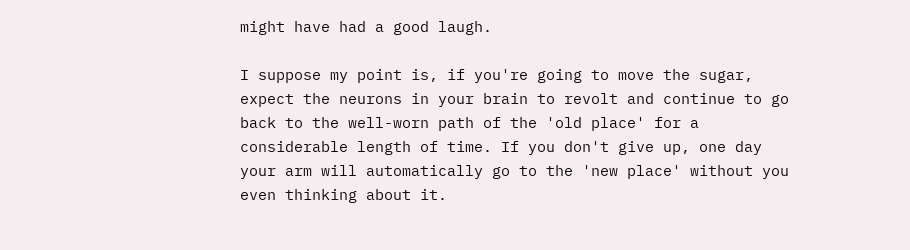might have had a good laugh.

I suppose my point is, if you're going to move the sugar, expect the neurons in your brain to revolt and continue to go back to the well-worn path of the 'old place' for a considerable length of time. If you don't give up, one day your arm will automatically go to the 'new place' without you even thinking about it.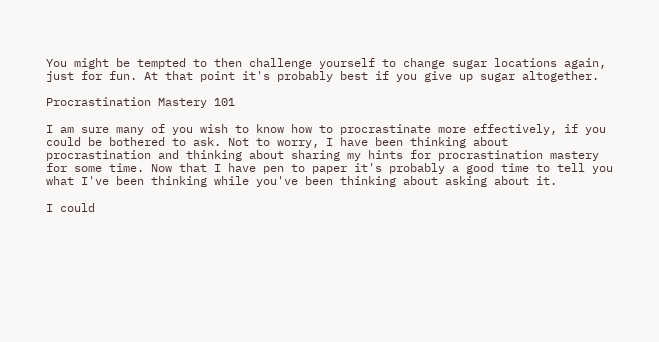You might be tempted to then challenge yourself to change sugar locations again, just for fun. At that point it's probably best if you give up sugar altogether.

Procrastination Mastery 101

I am sure many of you wish to know how to procrastinate more effectively, if you could be bothered to ask. Not to worry, I have been thinking about procrastination and thinking about sharing my hints for procrastination mastery for some time. Now that I have pen to paper it's probably a good time to tell you what I've been thinking while you've been thinking about asking about it.

I could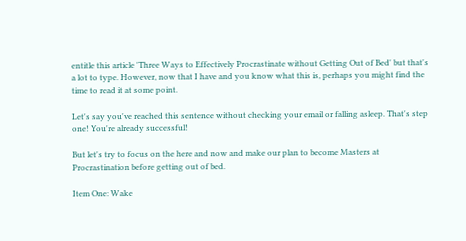entitle this article 'Three Ways to Effectively Procrastinate without Getting Out of Bed' but that's a lot to type. However, now that I have and you know what this is, perhaps you might find the time to read it at some point.

Let's say you've reached this sentence without checking your email or falling asleep. That's step one! You're already successful!

But let's try to focus on the here and now and make our plan to become Masters at Procrastination before getting out of bed.

Item One: Wake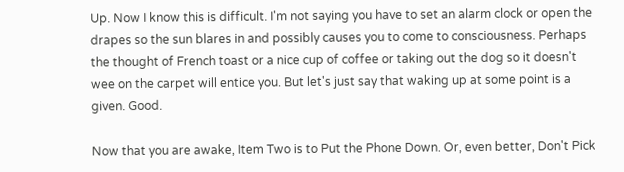Up. Now I know this is difficult. I'm not saying you have to set an alarm clock or open the drapes so the sun blares in and possibly causes you to come to consciousness. Perhaps the thought of French toast or a nice cup of coffee or taking out the dog so it doesn't wee on the carpet will entice you. But let's just say that waking up at some point is a given. Good.

Now that you are awake, Item Two is to Put the Phone Down. Or, even better, Don't Pick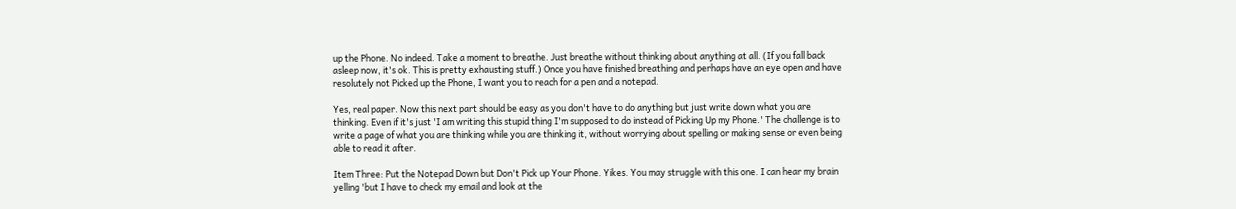up the Phone. No indeed. Take a moment to breathe. Just breathe without thinking about anything at all. (If you fall back asleep now, it's ok. This is pretty exhausting stuff.) Once you have finished breathing and perhaps have an eye open and have resolutely not Picked up the Phone, I want you to reach for a pen and a notepad.

Yes, real paper. Now this next part should be easy as you don't have to do anything but just write down what you are thinking. Even if it's just 'I am writing this stupid thing I'm supposed to do instead of Picking Up my Phone.' The challenge is to write a page of what you are thinking while you are thinking it, without worrying about spelling or making sense or even being able to read it after.

Item Three: Put the Notepad Down but Don't Pick up Your Phone. Yikes. You may struggle with this one. I can hear my brain yelling 'but I have to check my email and look at the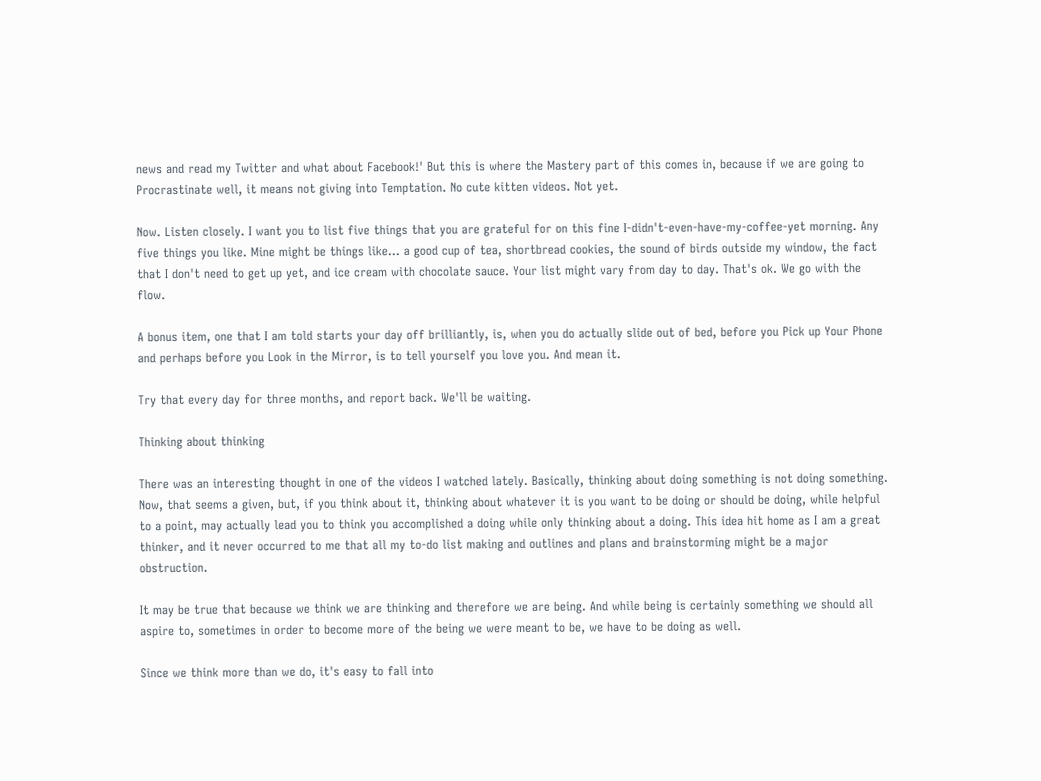news and read my Twitter and what about Facebook!' But this is where the Mastery part of this comes in, because if we are going to Procrastinate well, it means not giving into Temptation. No cute kitten videos. Not yet.

Now. Listen closely. I want you to list five things that you are grateful for on this fine I-didn't-even-have-my-coffee-yet morning. Any five things you like. Mine might be things like... a good cup of tea, shortbread cookies, the sound of birds outside my window, the fact that I don't need to get up yet, and ice cream with chocolate sauce. Your list might vary from day to day. That's ok. We go with the flow.

A bonus item, one that I am told starts your day off brilliantly, is, when you do actually slide out of bed, before you Pick up Your Phone and perhaps before you Look in the Mirror, is to tell yourself you love you. And mean it.

Try that every day for three months, and report back. We'll be waiting.

Thinking about thinking

There was an interesting thought in one of the videos I watched lately. Basically, thinking about doing something is not doing something. Now, that seems a given, but, if you think about it, thinking about whatever it is you want to be doing or should be doing, while helpful to a point, may actually lead you to think you accomplished a doing while only thinking about a doing. This idea hit home as I am a great thinker, and it never occurred to me that all my to-do list making and outlines and plans and brainstorming might be a major obstruction.

It may be true that because we think we are thinking and therefore we are being. And while being is certainly something we should all aspire to, sometimes in order to become more of the being we were meant to be, we have to be doing as well.

Since we think more than we do, it's easy to fall into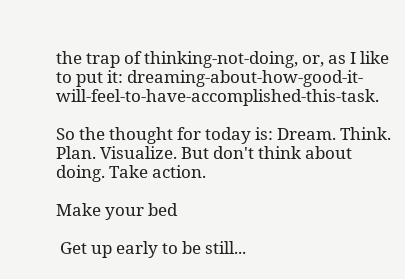the trap of thinking-not-doing, or, as I like to put it: dreaming-about-how-good-it-will-feel-to-have-accomplished-this-task.

So the thought for today is: Dream. Think. Plan. Visualize. But don't think about doing. Take action.

Make your bed

 Get up early to be still...